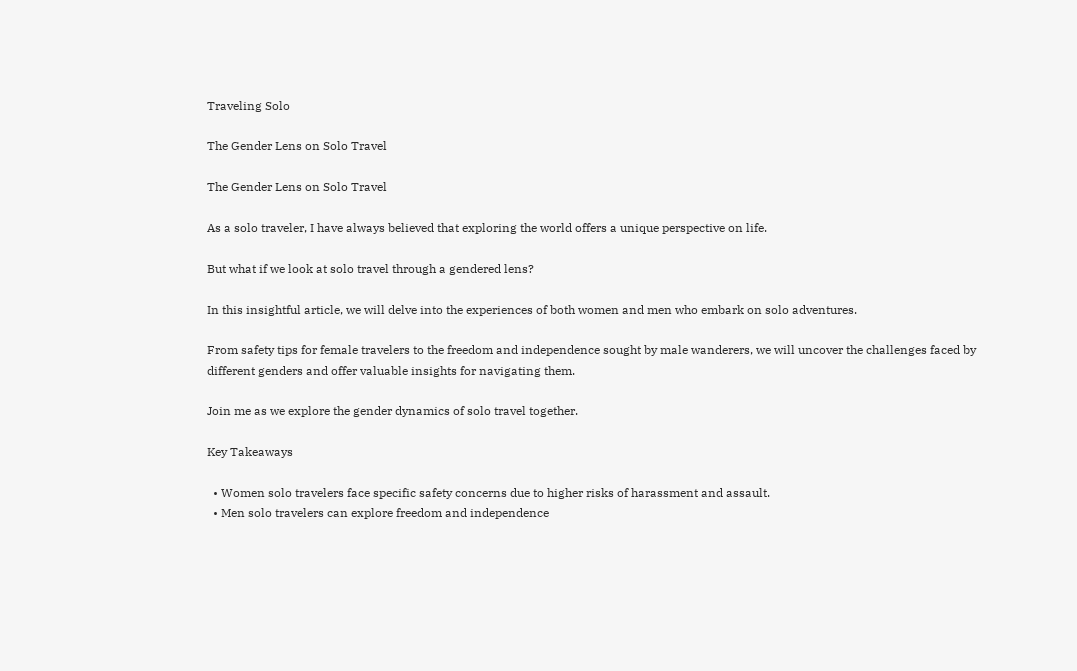Traveling Solo

The Gender Lens on Solo Travel

The Gender Lens on Solo Travel

As a solo traveler, I have always believed that exploring the world offers a unique perspective on life.

But what if we look at solo travel through a gendered lens?

In this insightful article, we will delve into the experiences of both women and men who embark on solo adventures.

From safety tips for female travelers to the freedom and independence sought by male wanderers, we will uncover the challenges faced by different genders and offer valuable insights for navigating them.

Join me as we explore the gender dynamics of solo travel together.

Key Takeaways

  • Women solo travelers face specific safety concerns due to higher risks of harassment and assault.
  • Men solo travelers can explore freedom and independence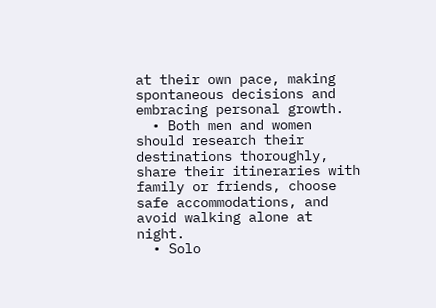at their own pace, making spontaneous decisions and embracing personal growth.
  • Both men and women should research their destinations thoroughly, share their itineraries with family or friends, choose safe accommodations, and avoid walking alone at night.
  • Solo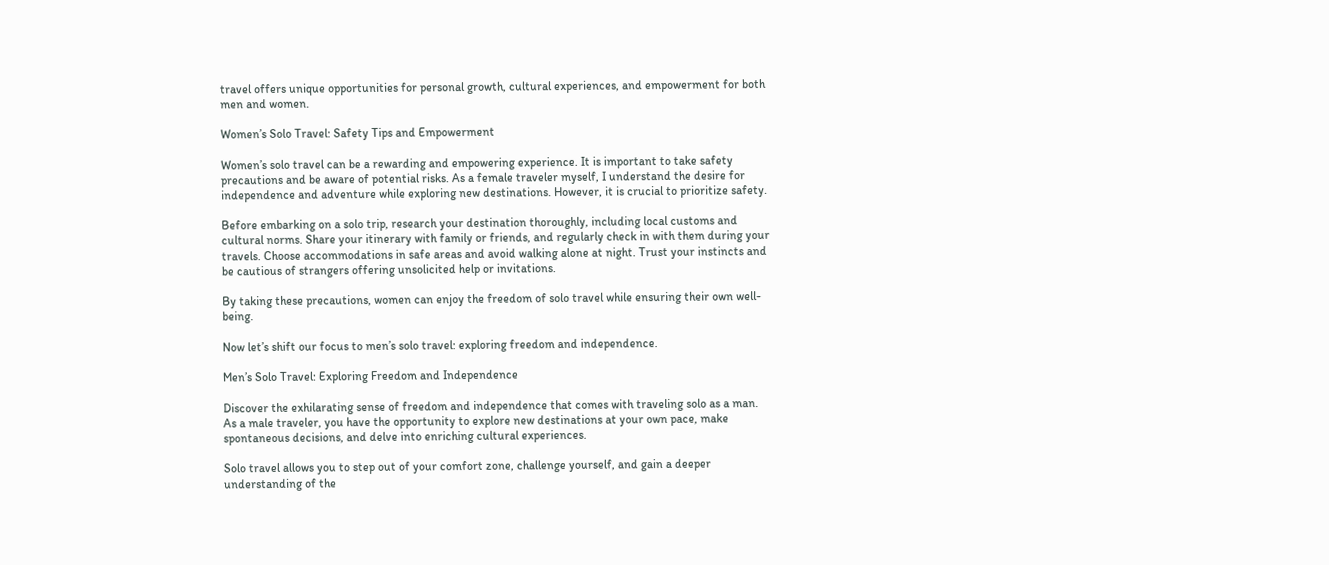travel offers unique opportunities for personal growth, cultural experiences, and empowerment for both men and women.

Women’s Solo Travel: Safety Tips and Empowerment

Women’s solo travel can be a rewarding and empowering experience. It is important to take safety precautions and be aware of potential risks. As a female traveler myself, I understand the desire for independence and adventure while exploring new destinations. However, it is crucial to prioritize safety.

Before embarking on a solo trip, research your destination thoroughly, including local customs and cultural norms. Share your itinerary with family or friends, and regularly check in with them during your travels. Choose accommodations in safe areas and avoid walking alone at night. Trust your instincts and be cautious of strangers offering unsolicited help or invitations.

By taking these precautions, women can enjoy the freedom of solo travel while ensuring their own well-being.

Now let’s shift our focus to men’s solo travel: exploring freedom and independence.

Men’s Solo Travel: Exploring Freedom and Independence

Discover the exhilarating sense of freedom and independence that comes with traveling solo as a man. As a male traveler, you have the opportunity to explore new destinations at your own pace, make spontaneous decisions, and delve into enriching cultural experiences.

Solo travel allows you to step out of your comfort zone, challenge yourself, and gain a deeper understanding of the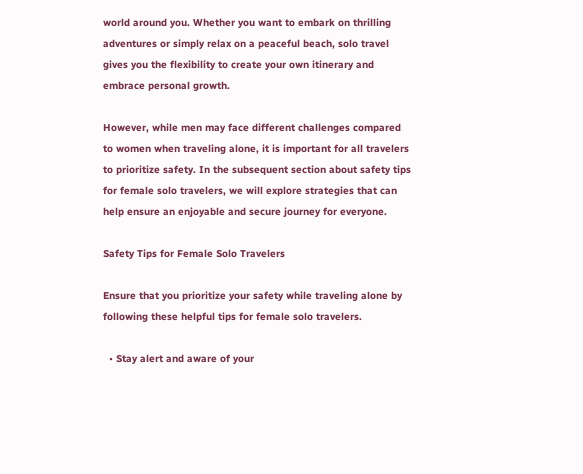world around you. Whether you want to embark on thrilling adventures or simply relax on a peaceful beach, solo travel gives you the flexibility to create your own itinerary and embrace personal growth.

However, while men may face different challenges compared to women when traveling alone, it is important for all travelers to prioritize safety. In the subsequent section about safety tips for female solo travelers, we will explore strategies that can help ensure an enjoyable and secure journey for everyone.

Safety Tips for Female Solo Travelers

Ensure that you prioritize your safety while traveling alone by following these helpful tips for female solo travelers.

  • Stay alert and aware of your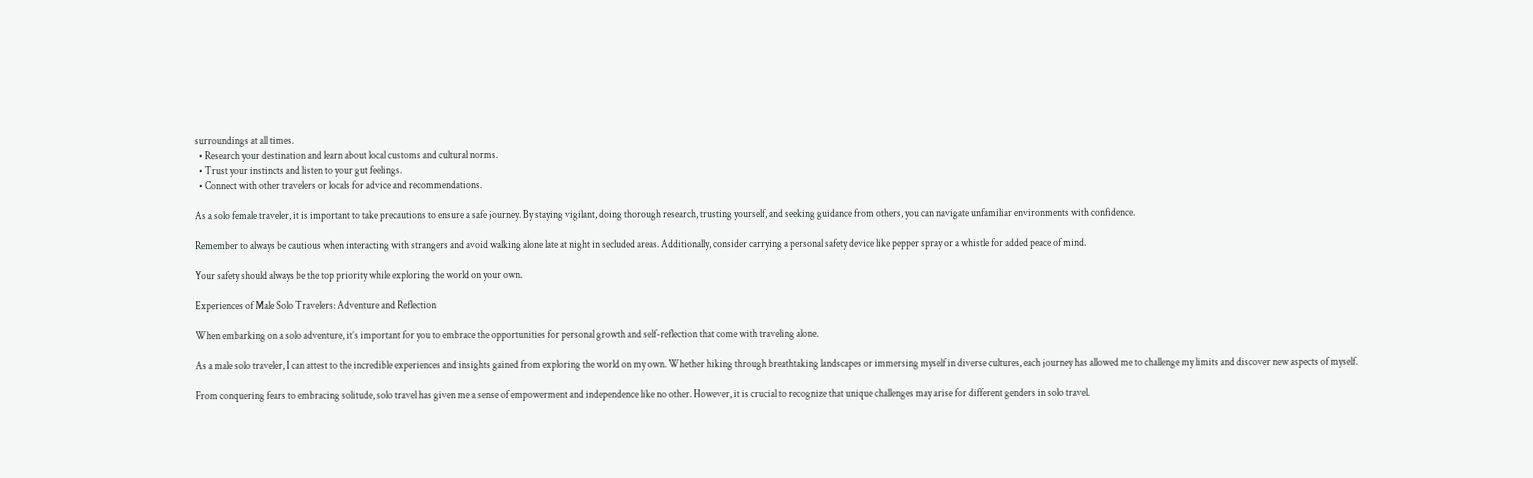surroundings at all times.
  • Research your destination and learn about local customs and cultural norms.
  • Trust your instincts and listen to your gut feelings.
  • Connect with other travelers or locals for advice and recommendations.

As a solo female traveler, it is important to take precautions to ensure a safe journey. By staying vigilant, doing thorough research, trusting yourself, and seeking guidance from others, you can navigate unfamiliar environments with confidence.

Remember to always be cautious when interacting with strangers and avoid walking alone late at night in secluded areas. Additionally, consider carrying a personal safety device like pepper spray or a whistle for added peace of mind.

Your safety should always be the top priority while exploring the world on your own.

Experiences of Male Solo Travelers: Adventure and Reflection

When embarking on a solo adventure, it’s important for you to embrace the opportunities for personal growth and self-reflection that come with traveling alone.

As a male solo traveler, I can attest to the incredible experiences and insights gained from exploring the world on my own. Whether hiking through breathtaking landscapes or immersing myself in diverse cultures, each journey has allowed me to challenge my limits and discover new aspects of myself.

From conquering fears to embracing solitude, solo travel has given me a sense of empowerment and independence like no other. However, it is crucial to recognize that unique challenges may arise for different genders in solo travel.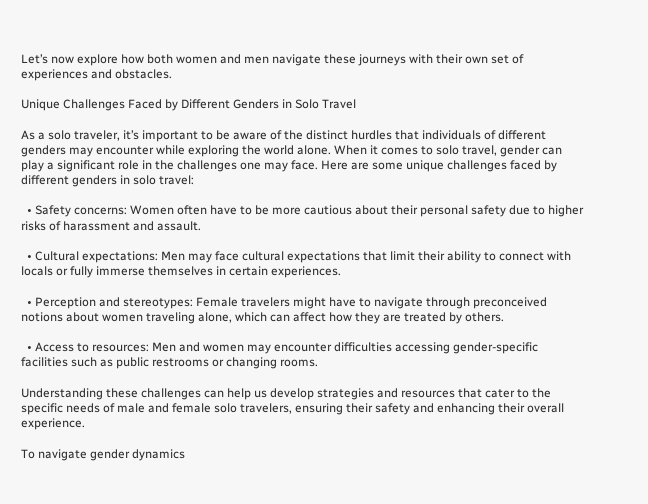Let’s now explore how both women and men navigate these journeys with their own set of experiences and obstacles.

Unique Challenges Faced by Different Genders in Solo Travel

As a solo traveler, it’s important to be aware of the distinct hurdles that individuals of different genders may encounter while exploring the world alone. When it comes to solo travel, gender can play a significant role in the challenges one may face. Here are some unique challenges faced by different genders in solo travel:

  • Safety concerns: Women often have to be more cautious about their personal safety due to higher risks of harassment and assault.

  • Cultural expectations: Men may face cultural expectations that limit their ability to connect with locals or fully immerse themselves in certain experiences.

  • Perception and stereotypes: Female travelers might have to navigate through preconceived notions about women traveling alone, which can affect how they are treated by others.

  • Access to resources: Men and women may encounter difficulties accessing gender-specific facilities such as public restrooms or changing rooms.

Understanding these challenges can help us develop strategies and resources that cater to the specific needs of male and female solo travelers, ensuring their safety and enhancing their overall experience.

To navigate gender dynamics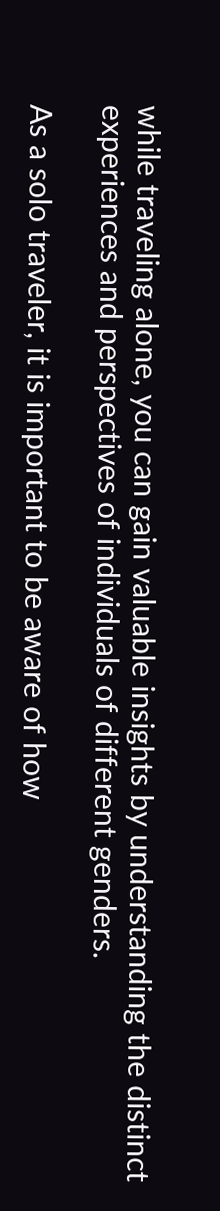while traveling alone, you can gain valuable insights by understanding the distinct experiences and perspectives of individuals of different genders.

As a solo traveler, it is important to be aware of how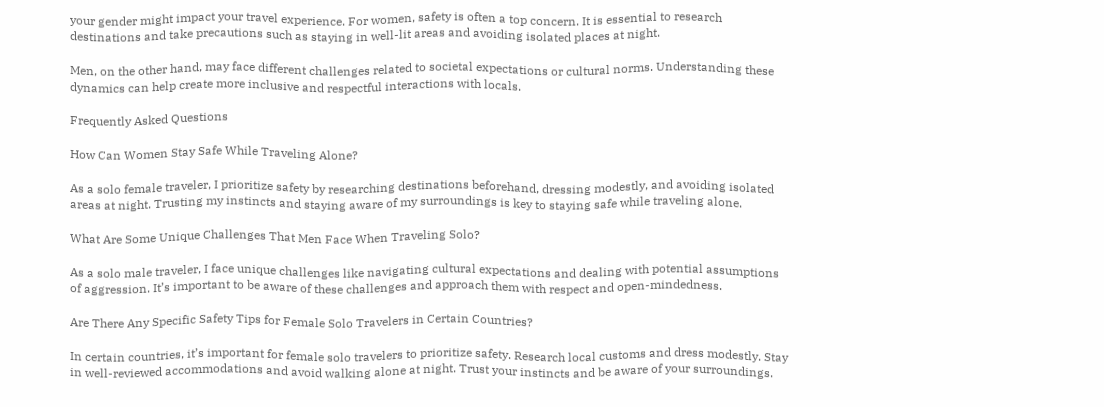your gender might impact your travel experience. For women, safety is often a top concern. It is essential to research destinations and take precautions such as staying in well-lit areas and avoiding isolated places at night.

Men, on the other hand, may face different challenges related to societal expectations or cultural norms. Understanding these dynamics can help create more inclusive and respectful interactions with locals.

Frequently Asked Questions

How Can Women Stay Safe While Traveling Alone?

As a solo female traveler, I prioritize safety by researching destinations beforehand, dressing modestly, and avoiding isolated areas at night. Trusting my instincts and staying aware of my surroundings is key to staying safe while traveling alone.

What Are Some Unique Challenges That Men Face When Traveling Solo?

As a solo male traveler, I face unique challenges like navigating cultural expectations and dealing with potential assumptions of aggression. It’s important to be aware of these challenges and approach them with respect and open-mindedness.

Are There Any Specific Safety Tips for Female Solo Travelers in Certain Countries?

In certain countries, it’s important for female solo travelers to prioritize safety. Research local customs and dress modestly. Stay in well-reviewed accommodations and avoid walking alone at night. Trust your instincts and be aware of your surroundings.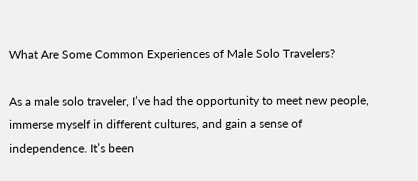What Are Some Common Experiences of Male Solo Travelers?

As a male solo traveler, I’ve had the opportunity to meet new people, immerse myself in different cultures, and gain a sense of independence. It’s been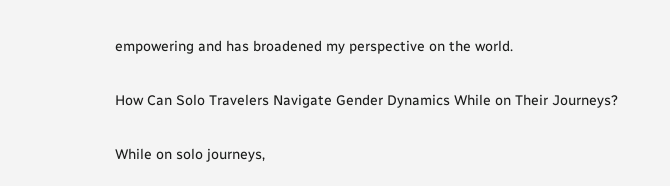empowering and has broadened my perspective on the world.

How Can Solo Travelers Navigate Gender Dynamics While on Their Journeys?

While on solo journeys,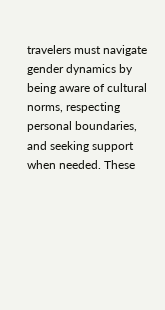travelers must navigate gender dynamics by being aware of cultural norms, respecting personal boundaries, and seeking support when needed. These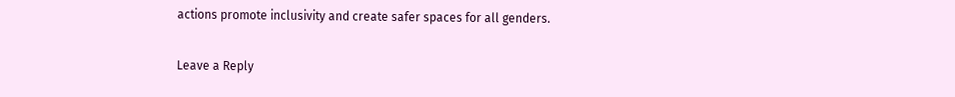actions promote inclusivity and create safer spaces for all genders.

Leave a Reply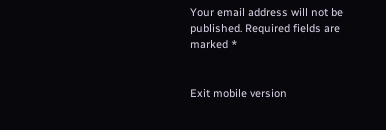Your email address will not be published. Required fields are marked *


Exit mobile version